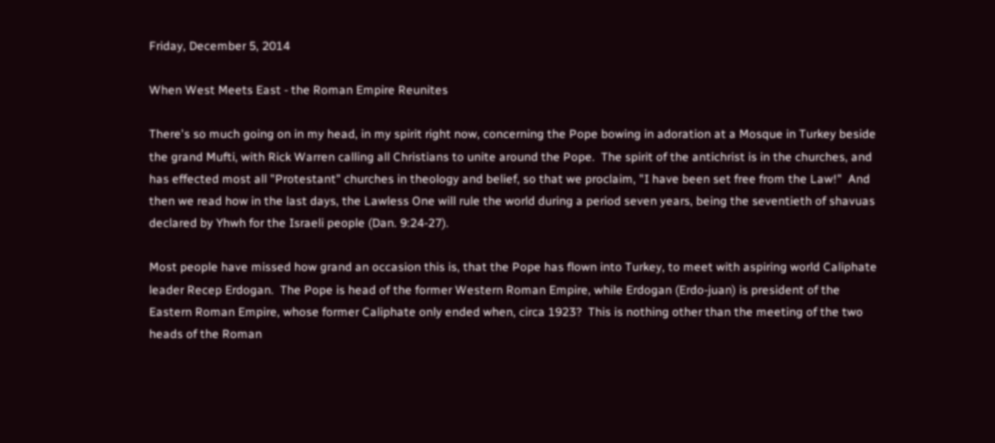Friday, December 5, 2014

When West Meets East - the Roman Empire Reunites

There's so much going on in my head, in my spirit right now, concerning the Pope bowing in adoration at a Mosque in Turkey beside the grand Mufti, with Rick Warren calling all Christians to unite around the Pope.  The spirit of the antichrist is in the churches, and has effected most all "Protestant" churches in theology and belief, so that we proclaim, "I have been set free from the Law!"  And then we read how in the last days, the Lawless One will rule the world during a period seven years, being the seventieth of shavuas declared by Yhwh for the Israeli people (Dan. 9:24-27).

Most people have missed how grand an occasion this is, that the Pope has flown into Turkey, to meet with aspiring world Caliphate leader Recep Erdogan.  The Pope is head of the former Western Roman Empire, while Erdogan (Erdo-juan) is president of the Eastern Roman Empire, whose former Caliphate only ended when, circa 1923?  This is nothing other than the meeting of the two heads of the Roman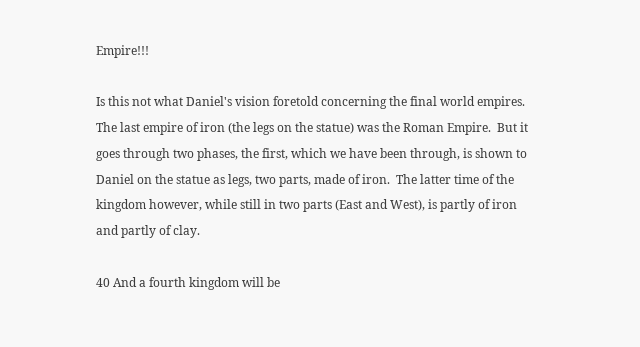Empire!!!

Is this not what Daniel's vision foretold concerning the final world empires.  The last empire of iron (the legs on the statue) was the Roman Empire.  But it goes through two phases, the first, which we have been through, is shown to Daniel on the statue as legs, two parts, made of iron.  The latter time of the kingdom however, while still in two parts (East and West), is partly of iron and partly of clay.

40 And a fourth kingdom will be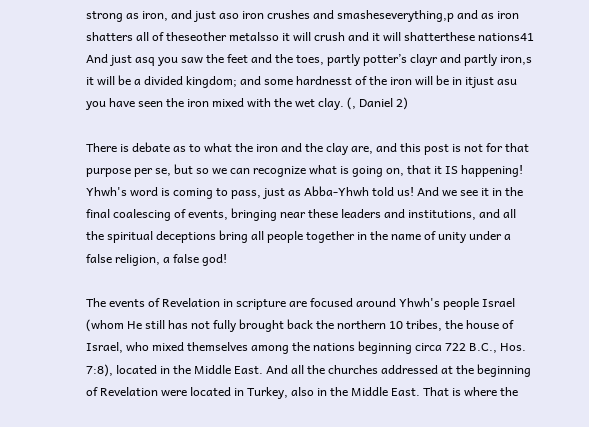strong as iron, and just aso iron crushes and smasheseverything,p and as iron shatters all of theseother metalsso it will crush and it will shatterthese nations41 And just asq you saw the feet and the toes, partly potter’s clayr and partly iron,s it will be a divided kingdom; and some hardnesst of the iron will be in itjust asu you have seen the iron mixed with the wet clay. (, Daniel 2)

There is debate as to what the iron and the clay are, and this post is not for that purpose per se, but so we can recognize what is going on, that it IS happening! Yhwh's word is coming to pass, just as Abba-Yhwh told us! And we see it in the final coalescing of events, bringing near these leaders and institutions, and all the spiritual deceptions bring all people together in the name of unity under a false religion, a false god!

The events of Revelation in scripture are focused around Yhwh's people Israel (whom He still has not fully brought back the northern 10 tribes, the house of Israel, who mixed themselves among the nations beginning circa 722 B.C., Hos. 7:8), located in the Middle East. And all the churches addressed at the beginning of Revelation were located in Turkey, also in the Middle East. That is where the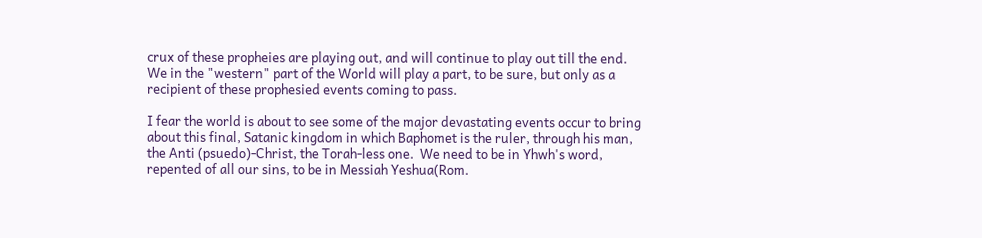crux of these propheies are playing out, and will continue to play out till the end. We in the "western" part of the World will play a part, to be sure, but only as a recipient of these prophesied events coming to pass.

I fear the world is about to see some of the major devastating events occur to bring about this final, Satanic kingdom in which Baphomet is the ruler, through his man, the Anti (psuedo)-Christ, the Torah-less one.  We need to be in Yhwh's word, repented of all our sins, to be in Messiah Yeshua(Rom.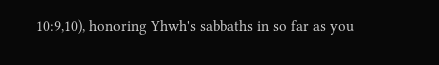10:9,10), honoring Yhwh's sabbaths in so far as you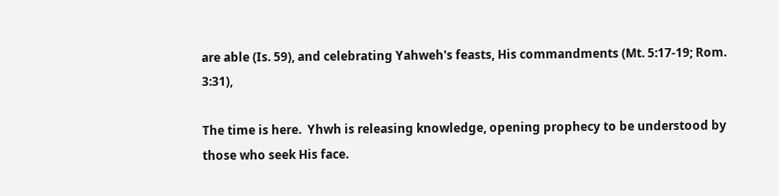are able (Is. 59), and celebrating Yahweh's feasts, His commandments (Mt. 5:17-19; Rom. 3:31),

The time is here.  Yhwh is releasing knowledge, opening prophecy to be understood by those who seek His face.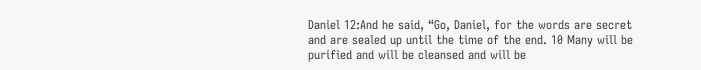Daniel 12:And he said, “Go, Daniel, for the words are secret and are sealed up until the time of the end. 10 Many will be purified and will be cleansed and will be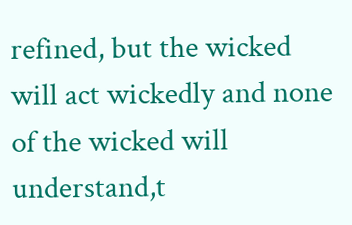refined, but the wicked will act wickedly and none of the wicked will understand,t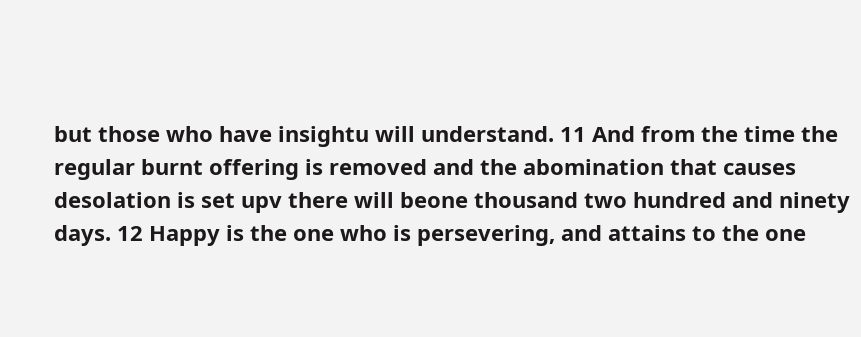but those who have insightu will understand. 11 And from the time the regular burnt offering is removed and the abomination that causes desolation is set upv there will beone thousand two hundred and ninety days. 12 Happy is the one who is persevering, and attains to the one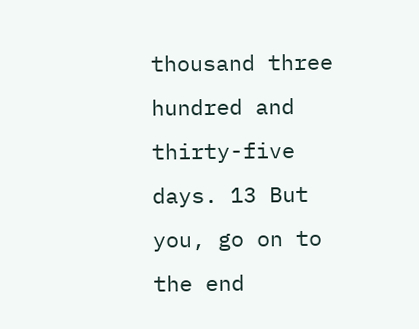thousand three hundred and thirty-five days. 13 But you, go on to the end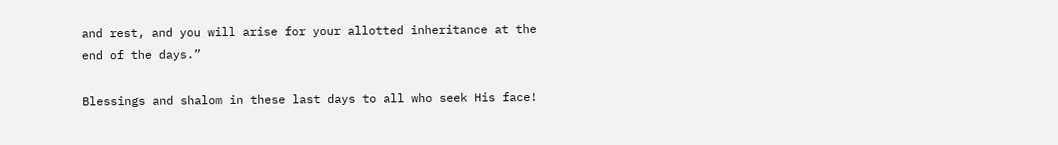and rest, and you will arise for your allotted inheritance at the end of the days.”

Blessings and shalom in these last days to all who seek His face!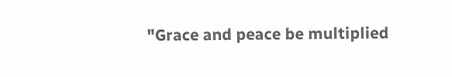"Grace and peace be multiplied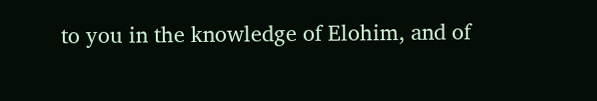to you in the knowledge of Elohim, and of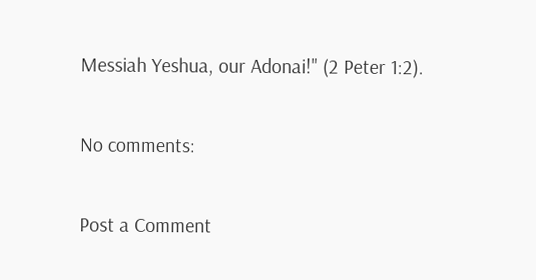Messiah Yeshua, our Adonai!" (2 Peter 1:2).

No comments:

Post a Comment